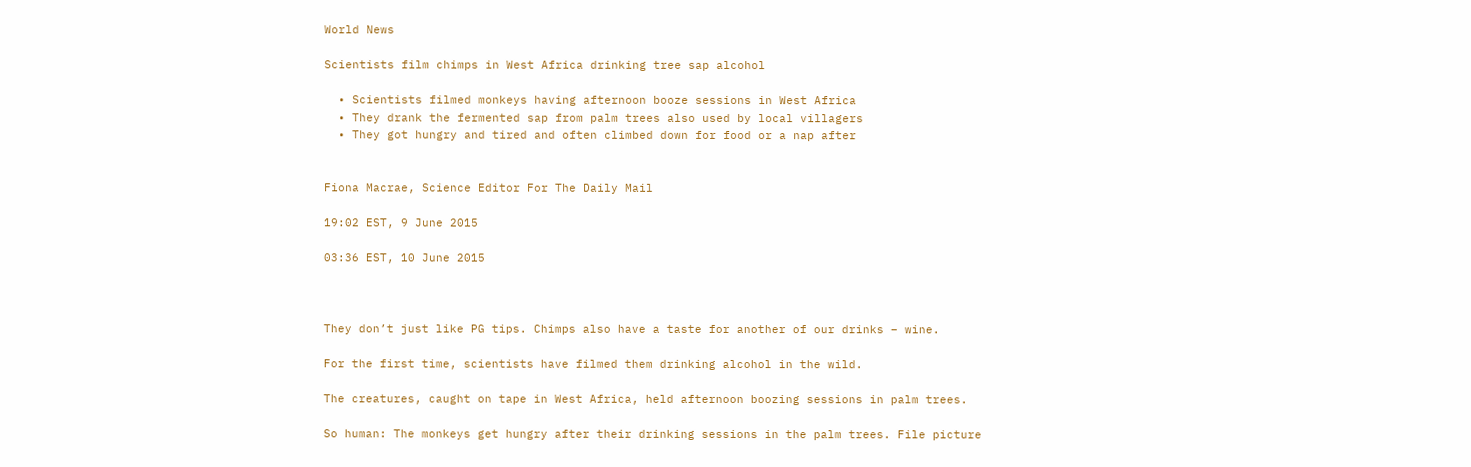World News

Scientists film chimps in West Africa drinking tree sap alcohol

  • Scientists filmed monkeys having afternoon booze sessions in West Africa
  • They drank the fermented sap from palm trees also used by local villagers
  • They got hungry and tired and often climbed down for food or a nap after


Fiona Macrae, Science Editor For The Daily Mail

19:02 EST, 9 June 2015

03:36 EST, 10 June 2015



They don’t just like PG tips. Chimps also have a taste for another of our drinks – wine.

For the first time, scientists have filmed them drinking alcohol in the wild.

The creatures, caught on tape in West Africa, held afternoon boozing sessions in palm trees.

So human: The monkeys get hungry after their drinking sessions in the palm trees. File picture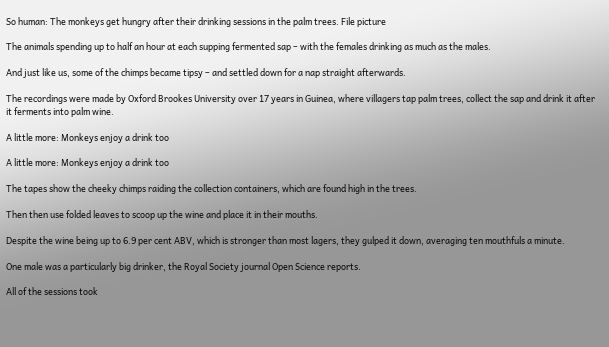So human: The monkeys get hungry after their drinking sessions in the palm trees. File picture

The animals spending up to half an hour at each supping fermented sap – with the females drinking as much as the males.

And just like us, some of the chimps became tipsy – and settled down for a nap straight afterwards.

The recordings were made by Oxford Brookes University over 17 years in Guinea, where villagers tap palm trees, collect the sap and drink it after it ferments into palm wine.

A little more: Monkeys enjoy a drink too

A little more: Monkeys enjoy a drink too

The tapes show the cheeky chimps raiding the collection containers, which are found high in the trees.

Then then use folded leaves to scoop up the wine and place it in their mouths.

Despite the wine being up to 6.9 per cent ABV, which is stronger than most lagers, they gulped it down, averaging ten mouthfuls a minute.

One male was a particularly big drinker, the Royal Society journal Open Science reports.

All of the sessions took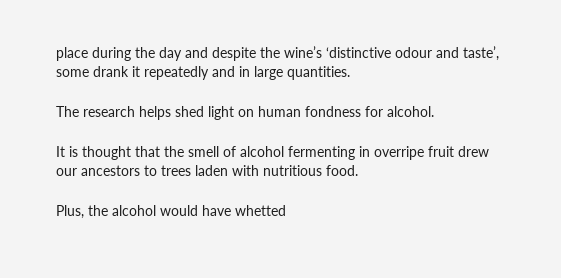place during the day and despite the wine’s ‘distinctive odour and taste’, some drank it repeatedly and in large quantities.

The research helps shed light on human fondness for alcohol.

It is thought that the smell of alcohol fermenting in overripe fruit drew our ancestors to trees laden with nutritious food.

Plus, the alcohol would have whetted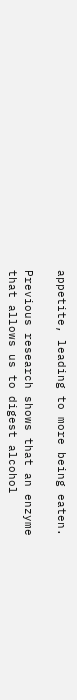appetite, leading to more being eaten.

Previous research shows that an enzyme that allows us to digest alcohol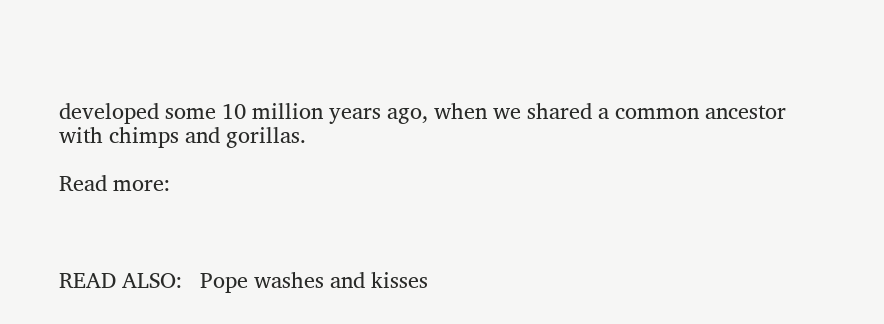developed some 10 million years ago, when we shared a common ancestor with chimps and gorillas.

Read more:



READ ALSO:   Pope washes and kisses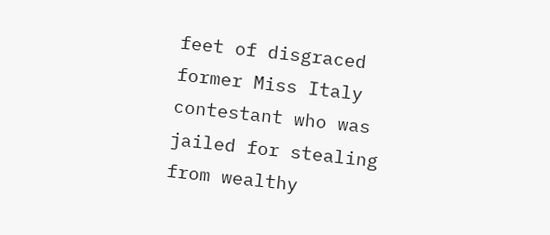feet of disgraced former Miss Italy contestant who was jailed for stealing from wealthy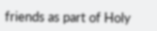friends as part of Holy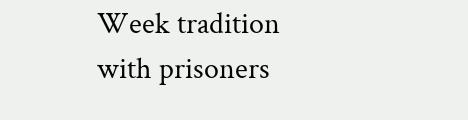Week tradition with prisoners